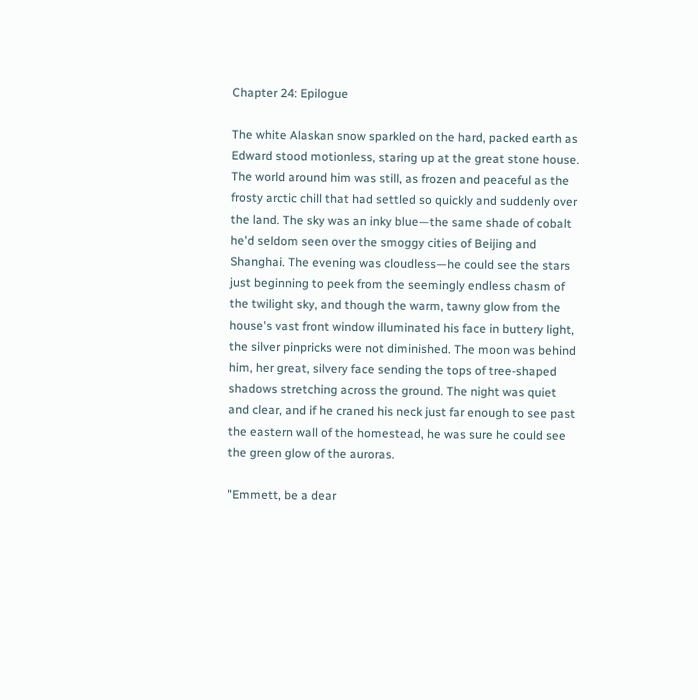Chapter 24: Epilogue

The white Alaskan snow sparkled on the hard, packed earth as Edward stood motionless, staring up at the great stone house. The world around him was still, as frozen and peaceful as the frosty arctic chill that had settled so quickly and suddenly over the land. The sky was an inky blue—the same shade of cobalt he'd seldom seen over the smoggy cities of Beijing and Shanghai. The evening was cloudless—he could see the stars just beginning to peek from the seemingly endless chasm of the twilight sky, and though the warm, tawny glow from the house's vast front window illuminated his face in buttery light, the silver pinpricks were not diminished. The moon was behind him, her great, silvery face sending the tops of tree-shaped shadows stretching across the ground. The night was quiet and clear, and if he craned his neck just far enough to see past the eastern wall of the homestead, he was sure he could see the green glow of the auroras.

"Emmett, be a dear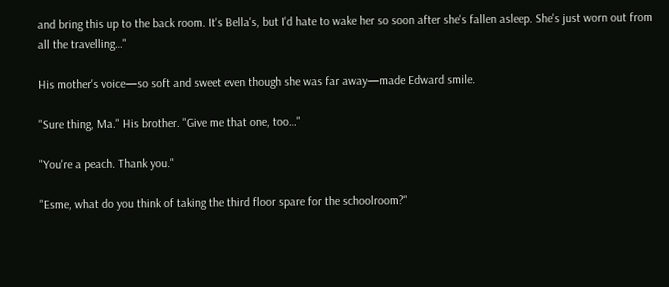and bring this up to the back room. It's Bella's, but I'd hate to wake her so soon after she's fallen asleep. She's just worn out from all the travelling…"

His mother's voice—so soft and sweet even though she was far away—made Edward smile.

"Sure thing, Ma." His brother. "Give me that one, too…"

"You're a peach. Thank you."

"Esme, what do you think of taking the third floor spare for the schoolroom?"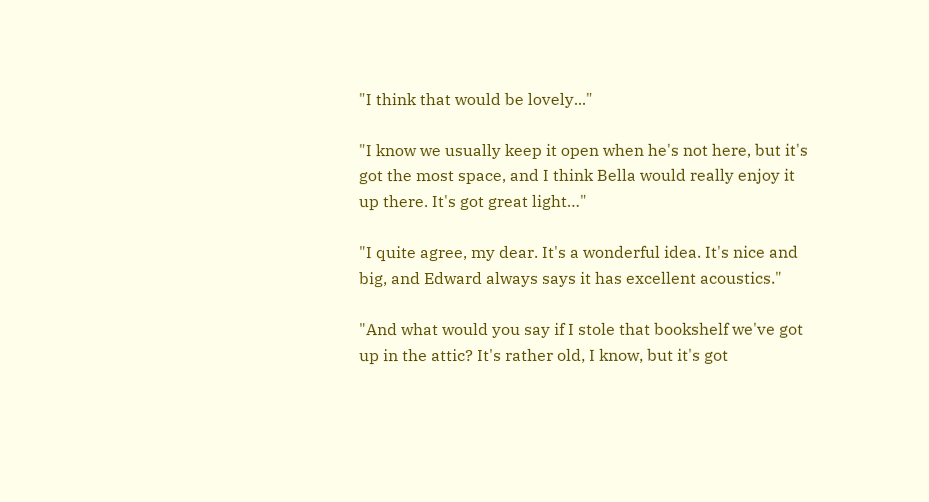"I think that would be lovely..."

"I know we usually keep it open when he's not here, but it's got the most space, and I think Bella would really enjoy it up there. It's got great light…"

"I quite agree, my dear. It's a wonderful idea. It's nice and big, and Edward always says it has excellent acoustics."

"And what would you say if I stole that bookshelf we've got up in the attic? It's rather old, I know, but it's got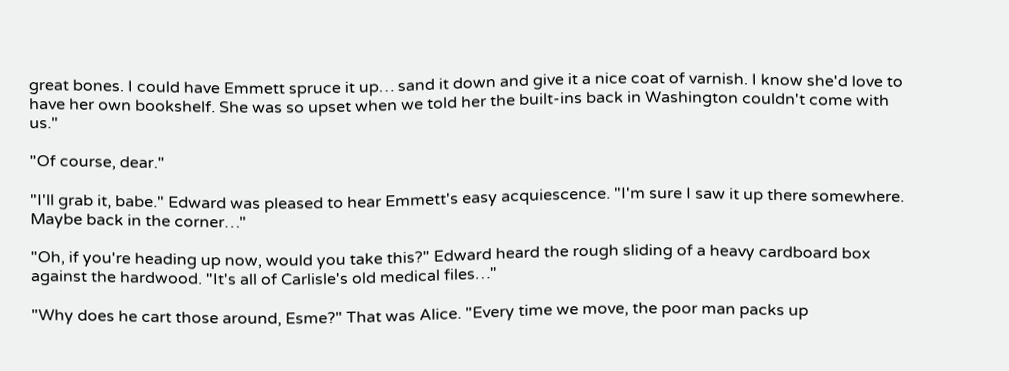great bones. I could have Emmett spruce it up… sand it down and give it a nice coat of varnish. I know she'd love to have her own bookshelf. She was so upset when we told her the built-ins back in Washington couldn't come with us."

"Of course, dear."

"I'll grab it, babe." Edward was pleased to hear Emmett's easy acquiescence. "I'm sure I saw it up there somewhere. Maybe back in the corner…"

"Oh, if you're heading up now, would you take this?" Edward heard the rough sliding of a heavy cardboard box against the hardwood. "It's all of Carlisle's old medical files…"

"Why does he cart those around, Esme?" That was Alice. "Every time we move, the poor man packs up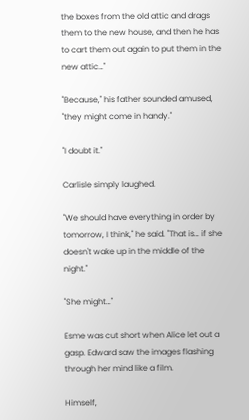the boxes from the old attic and drags them to the new house, and then he has to cart them out again to put them in the new attic…"

"Because," his father sounded amused, "they might come in handy."

"I doubt it."

Carlisle simply laughed.

"We should have everything in order by tomorrow, I think," he said. "That is… if she doesn't wake up in the middle of the night."

"She might…"

Esme was cut short when Alice let out a gasp. Edward saw the images flashing through her mind like a film.

Himself,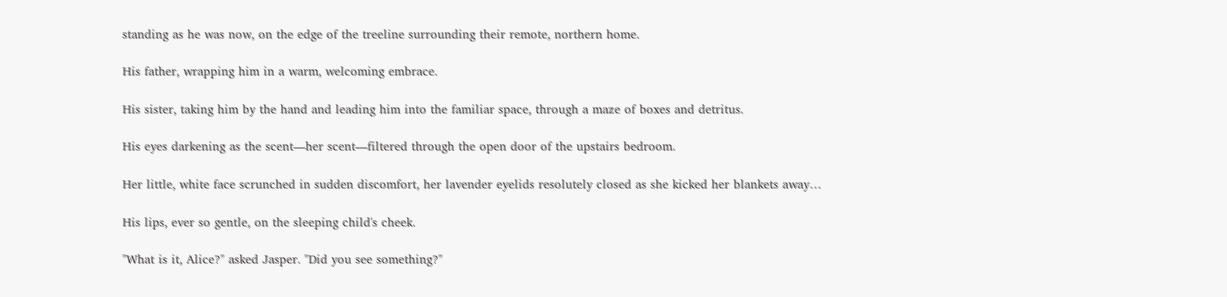standing as he was now, on the edge of the treeline surrounding their remote, northern home.

His father, wrapping him in a warm, welcoming embrace.

His sister, taking him by the hand and leading him into the familiar space, through a maze of boxes and detritus.

His eyes darkening as the scent—her scent—filtered through the open door of the upstairs bedroom.

Her little, white face scrunched in sudden discomfort, her lavender eyelids resolutely closed as she kicked her blankets away…

His lips, ever so gentle, on the sleeping child's cheek.

"What is it, Alice?" asked Jasper. "Did you see something?"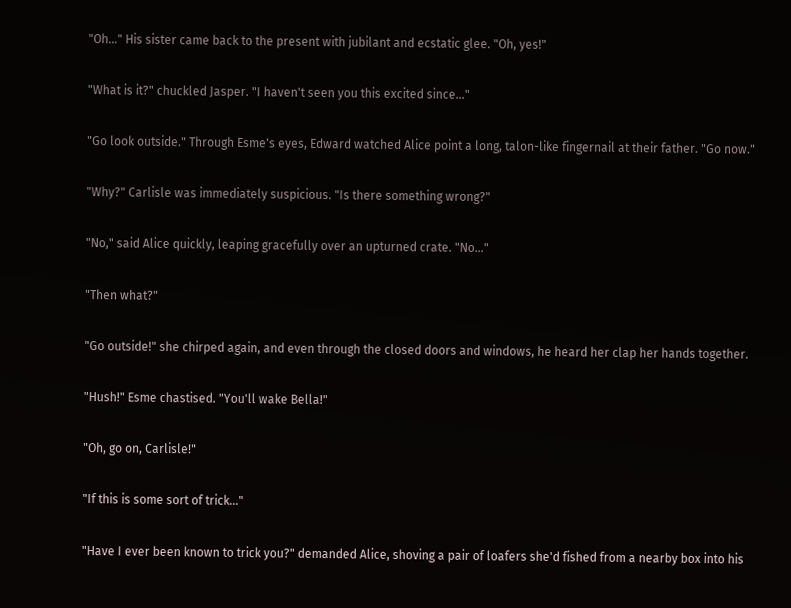"Oh…" His sister came back to the present with jubilant and ecstatic glee. "Oh, yes!"

"What is it?" chuckled Jasper. "I haven't seen you this excited since…"

"Go look outside." Through Esme's eyes, Edward watched Alice point a long, talon-like fingernail at their father. "Go now."

"Why?" Carlisle was immediately suspicious. "Is there something wrong?"

"No," said Alice quickly, leaping gracefully over an upturned crate. "No…"

"Then what?"

"Go outside!" she chirped again, and even through the closed doors and windows, he heard her clap her hands together.

"Hush!" Esme chastised. "You'll wake Bella!"

"Oh, go on, Carlisle!"

"If this is some sort of trick…"

"Have I ever been known to trick you?" demanded Alice, shoving a pair of loafers she'd fished from a nearby box into his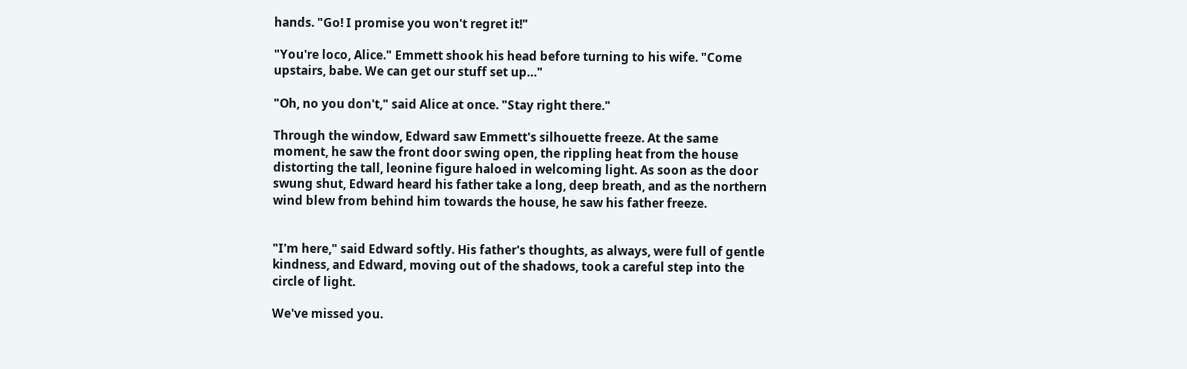hands. "Go! I promise you won't regret it!"

"You're loco, Alice." Emmett shook his head before turning to his wife. "Come upstairs, babe. We can get our stuff set up…"

"Oh, no you don't," said Alice at once. "Stay right there."

Through the window, Edward saw Emmett's silhouette freeze. At the same moment, he saw the front door swing open, the rippling heat from the house distorting the tall, leonine figure haloed in welcoming light. As soon as the door swung shut, Edward heard his father take a long, deep breath, and as the northern wind blew from behind him towards the house, he saw his father freeze.


"I'm here," said Edward softly. His father's thoughts, as always, were full of gentle kindness, and Edward, moving out of the shadows, took a careful step into the circle of light.

We've missed you.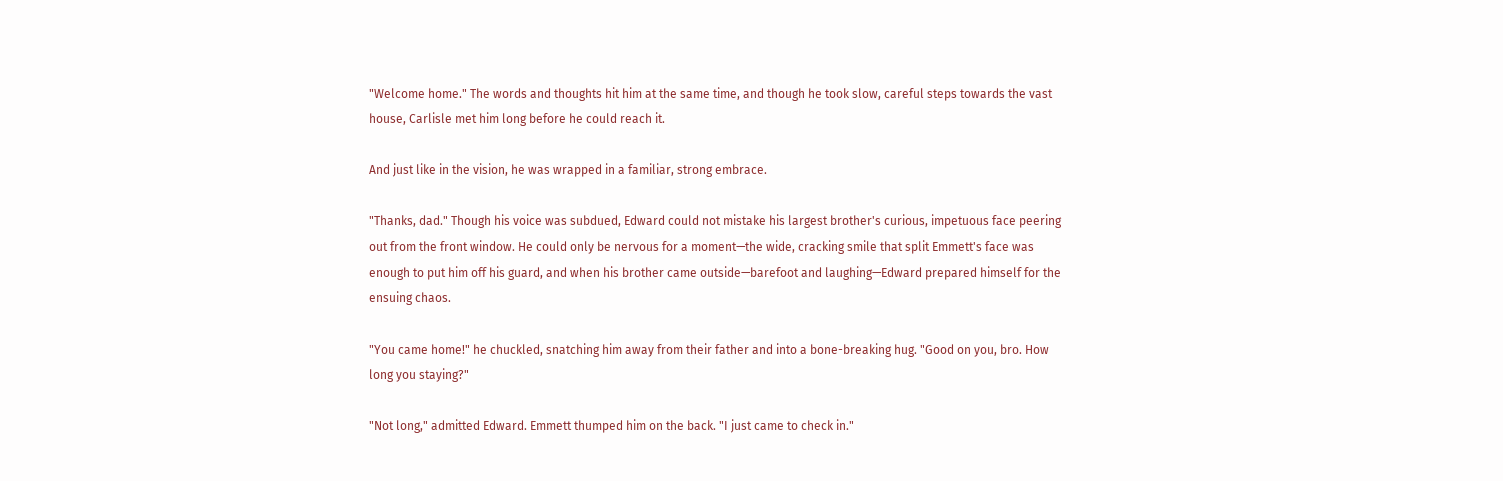"Welcome home." The words and thoughts hit him at the same time, and though he took slow, careful steps towards the vast house, Carlisle met him long before he could reach it.

And just like in the vision, he was wrapped in a familiar, strong embrace.

"Thanks, dad." Though his voice was subdued, Edward could not mistake his largest brother's curious, impetuous face peering out from the front window. He could only be nervous for a moment—the wide, cracking smile that split Emmett's face was enough to put him off his guard, and when his brother came outside—barefoot and laughing—Edward prepared himself for the ensuing chaos.

"You came home!" he chuckled, snatching him away from their father and into a bone-breaking hug. "Good on you, bro. How long you staying?"

"Not long," admitted Edward. Emmett thumped him on the back. "I just came to check in."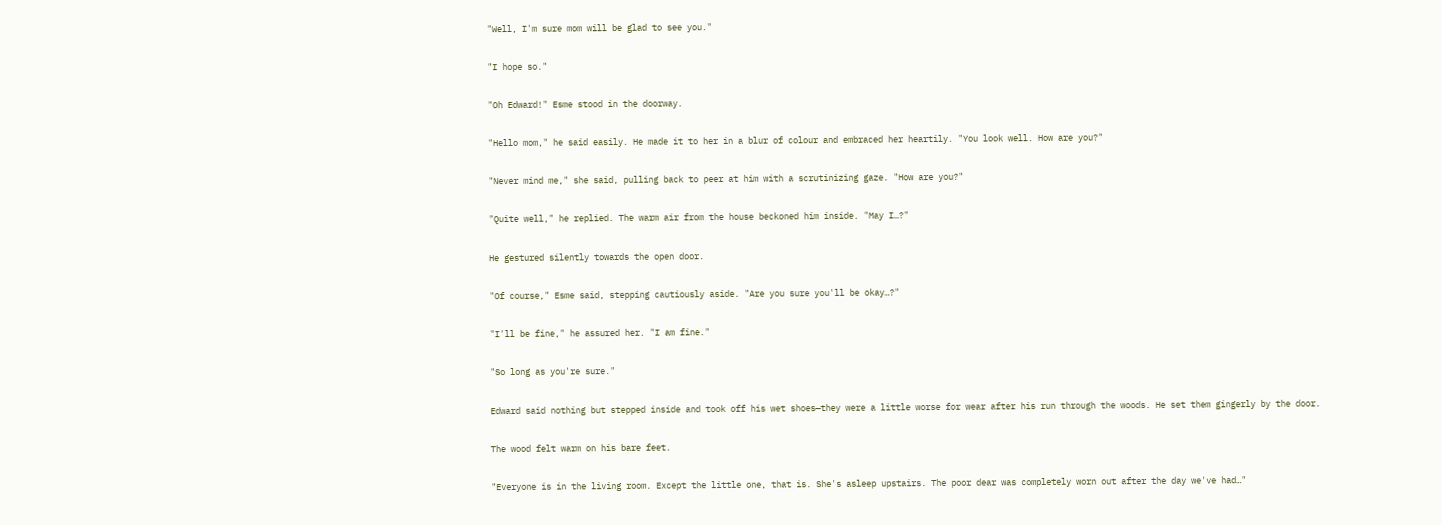"Well, I'm sure mom will be glad to see you."

"I hope so."

"Oh Edward!" Esme stood in the doorway.

"Hello mom," he said easily. He made it to her in a blur of colour and embraced her heartily. "You look well. How are you?"

"Never mind me," she said, pulling back to peer at him with a scrutinizing gaze. "How are you?"

"Quite well," he replied. The warm air from the house beckoned him inside. "May I…?"

He gestured silently towards the open door.

"Of course," Esme said, stepping cautiously aside. "Are you sure you'll be okay…?"

"I'll be fine," he assured her. "I am fine."

"So long as you're sure."

Edward said nothing but stepped inside and took off his wet shoes—they were a little worse for wear after his run through the woods. He set them gingerly by the door.

The wood felt warm on his bare feet.

"Everyone is in the living room. Except the little one, that is. She's asleep upstairs. The poor dear was completely worn out after the day we've had…"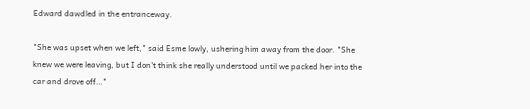Edward dawdled in the entranceway.

"She was upset when we left," said Esme lowly, ushering him away from the door. "She knew we were leaving, but I don't think she really understood until we packed her into the car and drove off…"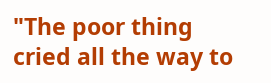"The poor thing cried all the way to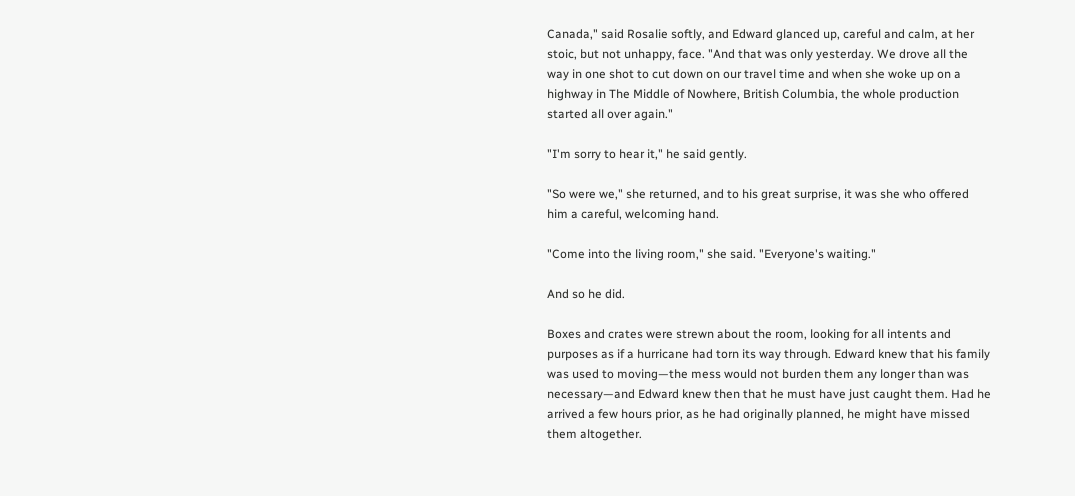Canada," said Rosalie softly, and Edward glanced up, careful and calm, at her stoic, but not unhappy, face. "And that was only yesterday. We drove all the way in one shot to cut down on our travel time and when she woke up on a highway in The Middle of Nowhere, British Columbia, the whole production started all over again."

"I'm sorry to hear it," he said gently.

"So were we," she returned, and to his great surprise, it was she who offered him a careful, welcoming hand.

"Come into the living room," she said. "Everyone's waiting."

And so he did.

Boxes and crates were strewn about the room, looking for all intents and purposes as if a hurricane had torn its way through. Edward knew that his family was used to moving—the mess would not burden them any longer than was necessary—and Edward knew then that he must have just caught them. Had he arrived a few hours prior, as he had originally planned, he might have missed them altogether.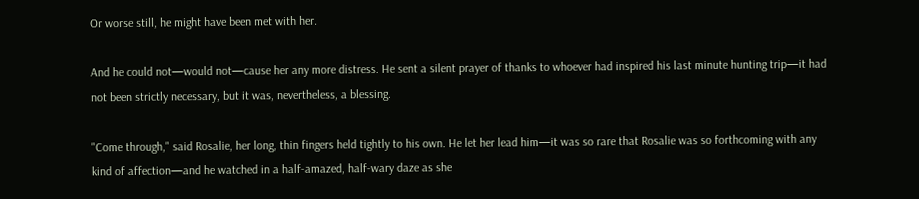Or worse still, he might have been met with her.

And he could not—would not—cause her any more distress. He sent a silent prayer of thanks to whoever had inspired his last minute hunting trip—it had not been strictly necessary, but it was, nevertheless, a blessing.

"Come through," said Rosalie, her long, thin fingers held tightly to his own. He let her lead him—it was so rare that Rosalie was so forthcoming with any kind of affection—and he watched in a half-amazed, half-wary daze as she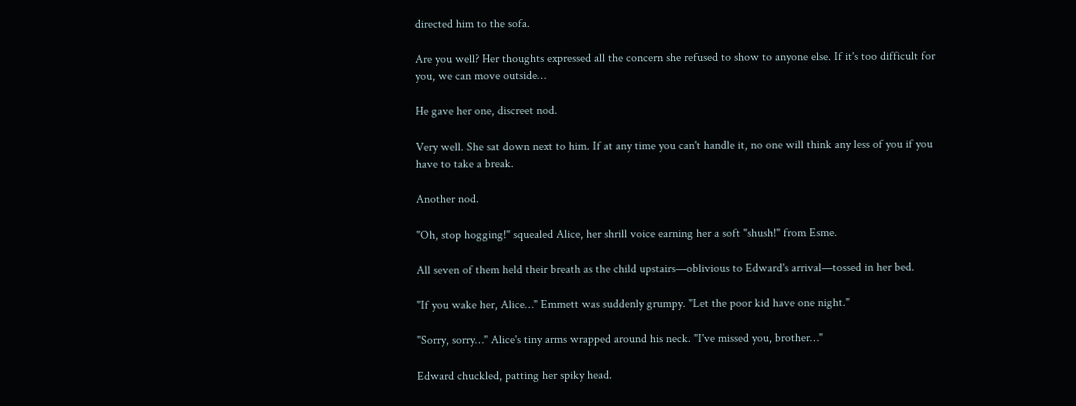directed him to the sofa.

Are you well? Her thoughts expressed all the concern she refused to show to anyone else. If it's too difficult for you, we can move outside…

He gave her one, discreet nod.

Very well. She sat down next to him. If at any time you can't handle it, no one will think any less of you if you have to take a break.

Another nod.

"Oh, stop hogging!" squealed Alice, her shrill voice earning her a soft "shush!" from Esme.

All seven of them held their breath as the child upstairs—oblivious to Edward's arrival—tossed in her bed.

"If you wake her, Alice…" Emmett was suddenly grumpy. "Let the poor kid have one night."

"Sorry, sorry…" Alice's tiny arms wrapped around his neck. "I've missed you, brother…"

Edward chuckled, patting her spiky head.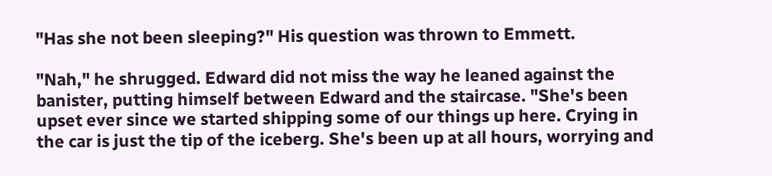"Has she not been sleeping?" His question was thrown to Emmett.

"Nah," he shrugged. Edward did not miss the way he leaned against the banister, putting himself between Edward and the staircase. "She's been upset ever since we started shipping some of our things up here. Crying in the car is just the tip of the iceberg. She's been up at all hours, worrying and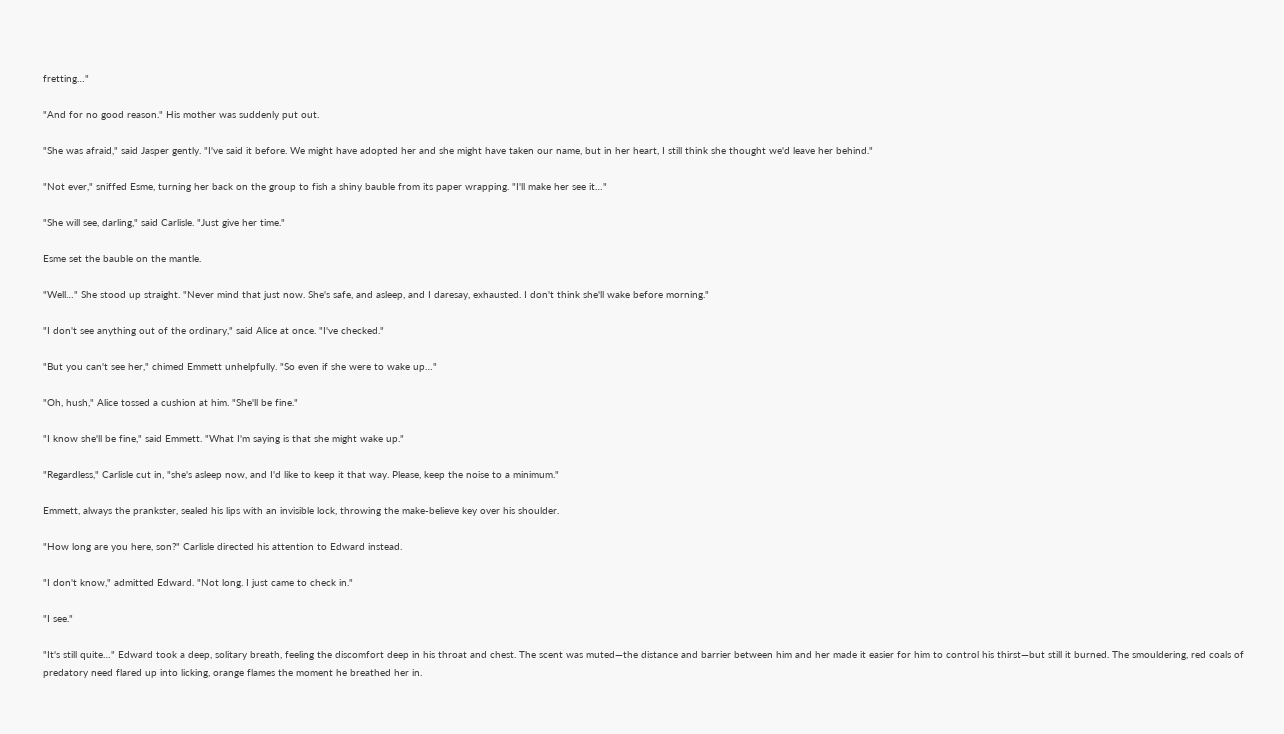fretting…"

"And for no good reason." His mother was suddenly put out.

"She was afraid," said Jasper gently. "I've said it before. We might have adopted her and she might have taken our name, but in her heart, I still think she thought we'd leave her behind."

"Not ever," sniffed Esme, turning her back on the group to fish a shiny bauble from its paper wrapping. "I'll make her see it…"

"She will see, darling," said Carlisle. "Just give her time."

Esme set the bauble on the mantle.

"Well…" She stood up straight. "Never mind that just now. She's safe, and asleep, and I daresay, exhausted. I don't think she'll wake before morning."

"I don't see anything out of the ordinary," said Alice at once. "I've checked."

"But you can't see her," chimed Emmett unhelpfully. "So even if she were to wake up…"

"Oh, hush," Alice tossed a cushion at him. "She'll be fine."

"I know she'll be fine," said Emmett. "What I'm saying is that she might wake up."

"Regardless," Carlisle cut in, "she's asleep now, and I'd like to keep it that way. Please, keep the noise to a minimum."

Emmett, always the prankster, sealed his lips with an invisible lock, throwing the make-believe key over his shoulder.

"How long are you here, son?" Carlisle directed his attention to Edward instead.

"I don't know," admitted Edward. "Not long. I just came to check in."

"I see."

"It's still quite…" Edward took a deep, solitary breath, feeling the discomfort deep in his throat and chest. The scent was muted—the distance and barrier between him and her made it easier for him to control his thirst—but still it burned. The smouldering, red coals of predatory need flared up into licking, orange flames the moment he breathed her in.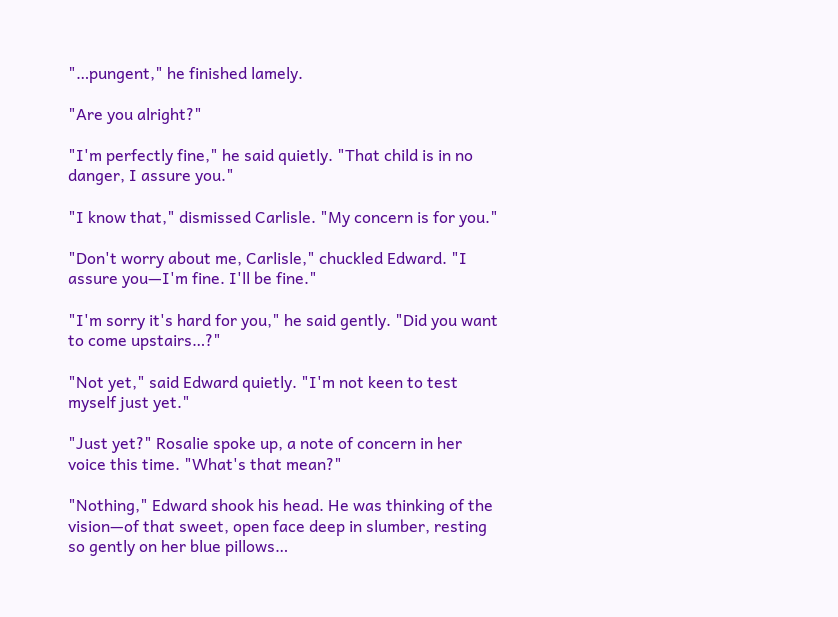"…pungent," he finished lamely.

"Are you alright?"

"I'm perfectly fine," he said quietly. "That child is in no danger, I assure you."

"I know that," dismissed Carlisle. "My concern is for you."

"Don't worry about me, Carlisle," chuckled Edward. "I assure you—I'm fine. I'll be fine."

"I'm sorry it's hard for you," he said gently. "Did you want to come upstairs…?"

"Not yet," said Edward quietly. "I'm not keen to test myself just yet."

"Just yet?" Rosalie spoke up, a note of concern in her voice this time. "What's that mean?"

"Nothing," Edward shook his head. He was thinking of the vision—of that sweet, open face deep in slumber, resting so gently on her blue pillows…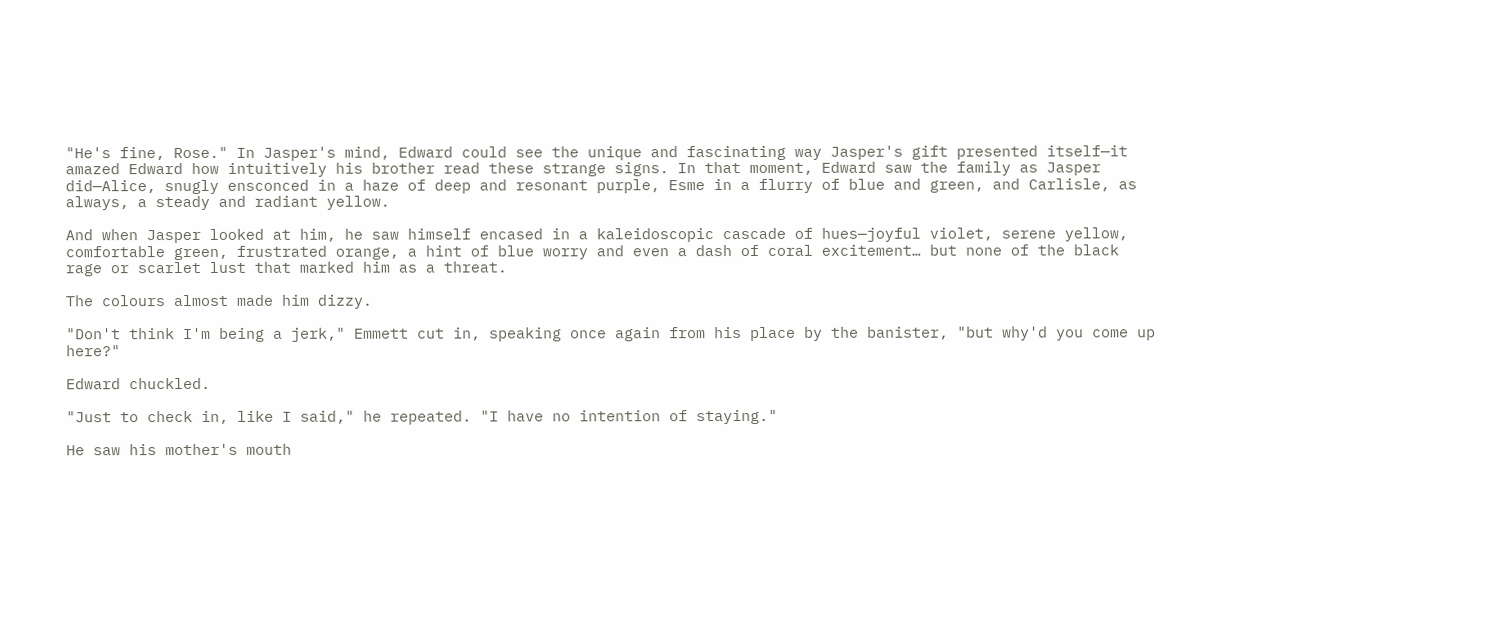"He's fine, Rose." In Jasper's mind, Edward could see the unique and fascinating way Jasper's gift presented itself—it amazed Edward how intuitively his brother read these strange signs. In that moment, Edward saw the family as Jasper did—Alice, snugly ensconced in a haze of deep and resonant purple, Esme in a flurry of blue and green, and Carlisle, as always, a steady and radiant yellow.

And when Jasper looked at him, he saw himself encased in a kaleidoscopic cascade of hues—joyful violet, serene yellow, comfortable green, frustrated orange, a hint of blue worry and even a dash of coral excitement… but none of the black rage or scarlet lust that marked him as a threat.

The colours almost made him dizzy.

"Don't think I'm being a jerk," Emmett cut in, speaking once again from his place by the banister, "but why'd you come up here?"

Edward chuckled.

"Just to check in, like I said," he repeated. "I have no intention of staying."

He saw his mother's mouth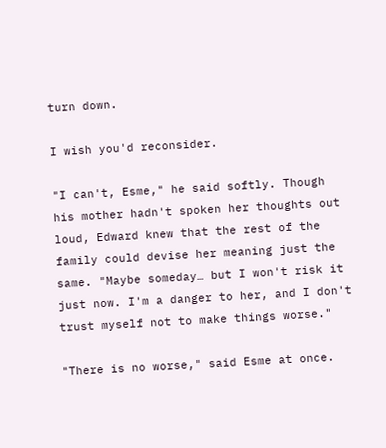turn down.

I wish you'd reconsider.

"I can't, Esme," he said softly. Though his mother hadn't spoken her thoughts out loud, Edward knew that the rest of the family could devise her meaning just the same. "Maybe someday… but I won't risk it just now. I'm a danger to her, and I don't trust myself not to make things worse."

"There is no worse," said Esme at once.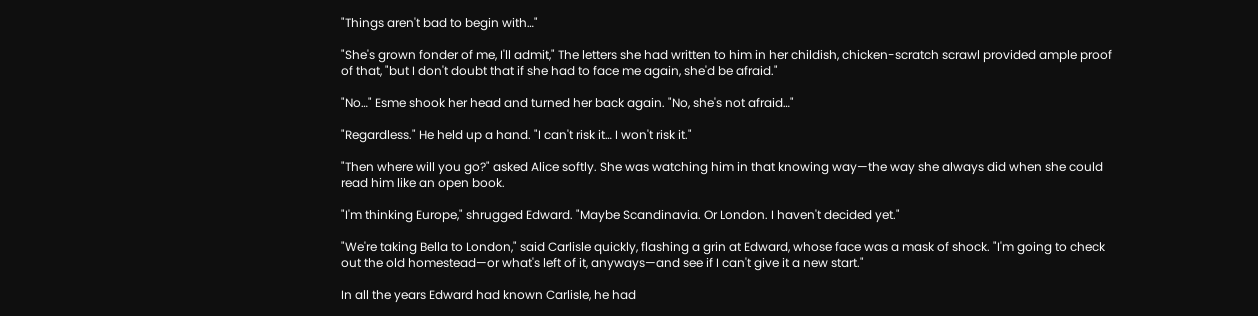"Things aren't bad to begin with…"

"She's grown fonder of me, I'll admit," The letters she had written to him in her childish, chicken-scratch scrawl provided ample proof of that, "but I don't doubt that if she had to face me again, she'd be afraid."

"No…" Esme shook her head and turned her back again. "No, she's not afraid…"

"Regardless." He held up a hand. "I can't risk it… I won't risk it."

"Then where will you go?" asked Alice softly. She was watching him in that knowing way—the way she always did when she could read him like an open book.

"I'm thinking Europe," shrugged Edward. "Maybe Scandinavia. Or London. I haven't decided yet."

"We're taking Bella to London," said Carlisle quickly, flashing a grin at Edward, whose face was a mask of shock. "I'm going to check out the old homestead—or what's left of it, anyways—and see if I can't give it a new start."

In all the years Edward had known Carlisle, he had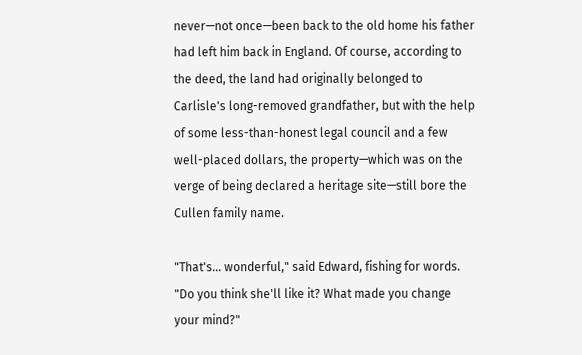never—not once—been back to the old home his father had left him back in England. Of course, according to the deed, the land had originally belonged to Carlisle's long-removed grandfather, but with the help of some less-than-honest legal council and a few well-placed dollars, the property—which was on the verge of being declared a heritage site—still bore the Cullen family name.

"That's… wonderful," said Edward, fishing for words. "Do you think she'll like it? What made you change your mind?"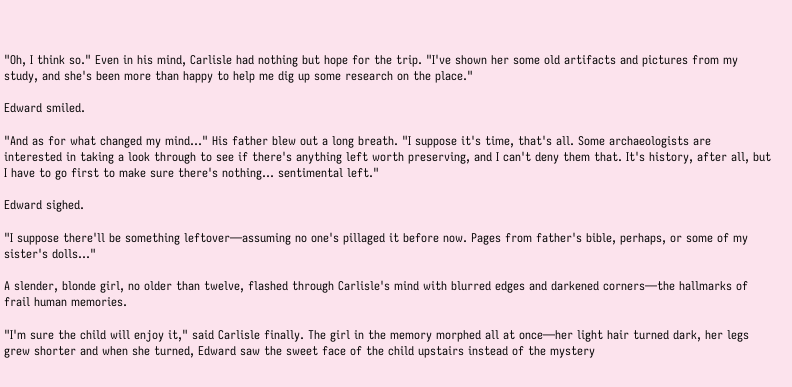"Oh, I think so." Even in his mind, Carlisle had nothing but hope for the trip. "I've shown her some old artifacts and pictures from my study, and she's been more than happy to help me dig up some research on the place."

Edward smiled.

"And as for what changed my mind…" His father blew out a long breath. "I suppose it's time, that's all. Some archaeologists are interested in taking a look through to see if there's anything left worth preserving, and I can't deny them that. It's history, after all, but I have to go first to make sure there's nothing… sentimental left."

Edward sighed.

"I suppose there'll be something leftover—assuming no one's pillaged it before now. Pages from father's bible, perhaps, or some of my sister's dolls…"

A slender, blonde girl, no older than twelve, flashed through Carlisle's mind with blurred edges and darkened corners—the hallmarks of frail human memories.

"I'm sure the child will enjoy it," said Carlisle finally. The girl in the memory morphed all at once—her light hair turned dark, her legs grew shorter and when she turned, Edward saw the sweet face of the child upstairs instead of the mystery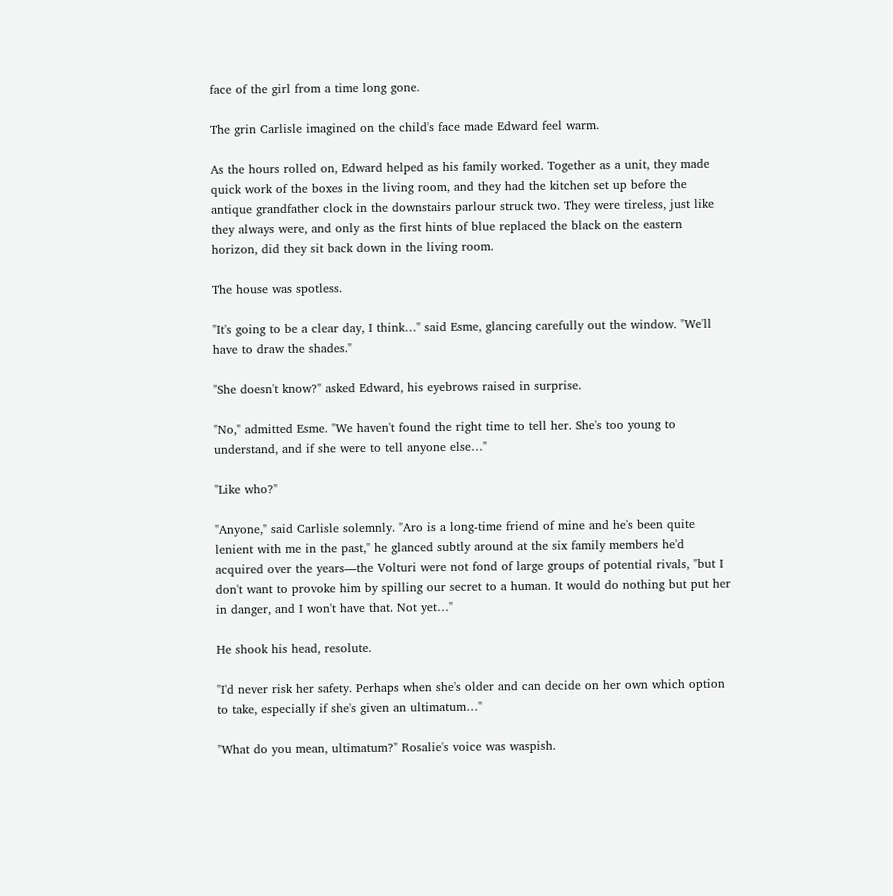face of the girl from a time long gone.

The grin Carlisle imagined on the child's face made Edward feel warm.

As the hours rolled on, Edward helped as his family worked. Together as a unit, they made quick work of the boxes in the living room, and they had the kitchen set up before the antique grandfather clock in the downstairs parlour struck two. They were tireless, just like they always were, and only as the first hints of blue replaced the black on the eastern horizon, did they sit back down in the living room.

The house was spotless.

"It's going to be a clear day, I think…" said Esme, glancing carefully out the window. "We'll have to draw the shades."

"She doesn't know?" asked Edward, his eyebrows raised in surprise.

"No," admitted Esme. "We haven't found the right time to tell her. She's too young to understand, and if she were to tell anyone else…"

"Like who?"

"Anyone," said Carlisle solemnly. "Aro is a long-time friend of mine and he's been quite lenient with me in the past," he glanced subtly around at the six family members he'd acquired over the years—the Volturi were not fond of large groups of potential rivals, "but I don't want to provoke him by spilling our secret to a human. It would do nothing but put her in danger, and I won't have that. Not yet…"

He shook his head, resolute.

"I'd never risk her safety. Perhaps when she's older and can decide on her own which option to take, especially if she's given an ultimatum…"

"What do you mean, ultimatum?" Rosalie's voice was waspish.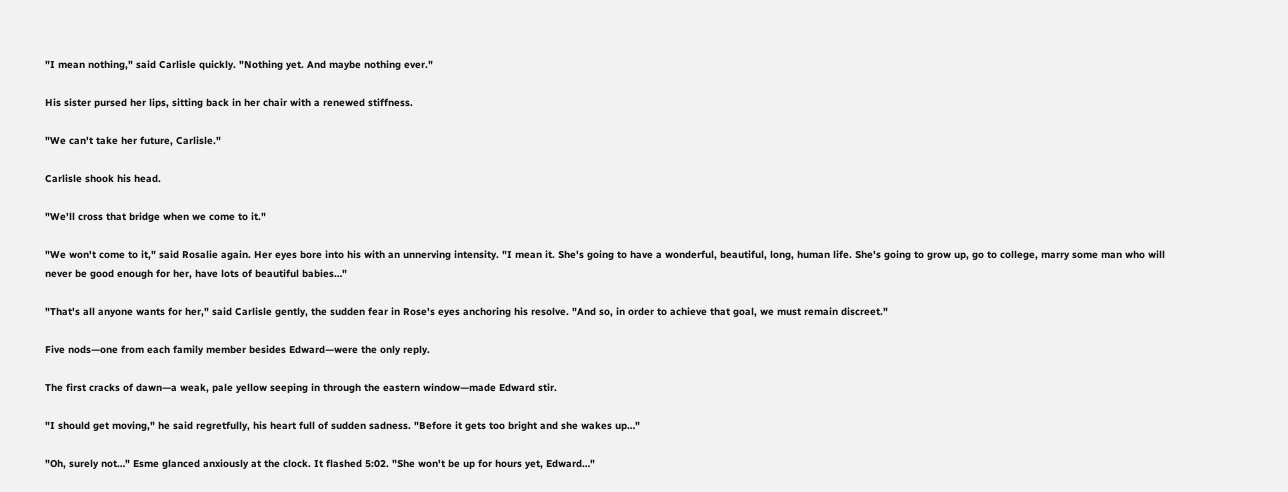"I mean nothing," said Carlisle quickly. "Nothing yet. And maybe nothing ever."

His sister pursed her lips, sitting back in her chair with a renewed stiffness.

"We can't take her future, Carlisle."

Carlisle shook his head.

"We'll cross that bridge when we come to it."

"We won't come to it," said Rosalie again. Her eyes bore into his with an unnerving intensity. "I mean it. She's going to have a wonderful, beautiful, long, human life. She's going to grow up, go to college, marry some man who will never be good enough for her, have lots of beautiful babies…"

"That's all anyone wants for her," said Carlisle gently, the sudden fear in Rose's eyes anchoring his resolve. "And so, in order to achieve that goal, we must remain discreet."

Five nods—one from each family member besides Edward—were the only reply.

The first cracks of dawn—a weak, pale yellow seeping in through the eastern window—made Edward stir.

"I should get moving," he said regretfully, his heart full of sudden sadness. "Before it gets too bright and she wakes up…"

"Oh, surely not…" Esme glanced anxiously at the clock. It flashed 5:02. "She won't be up for hours yet, Edward…"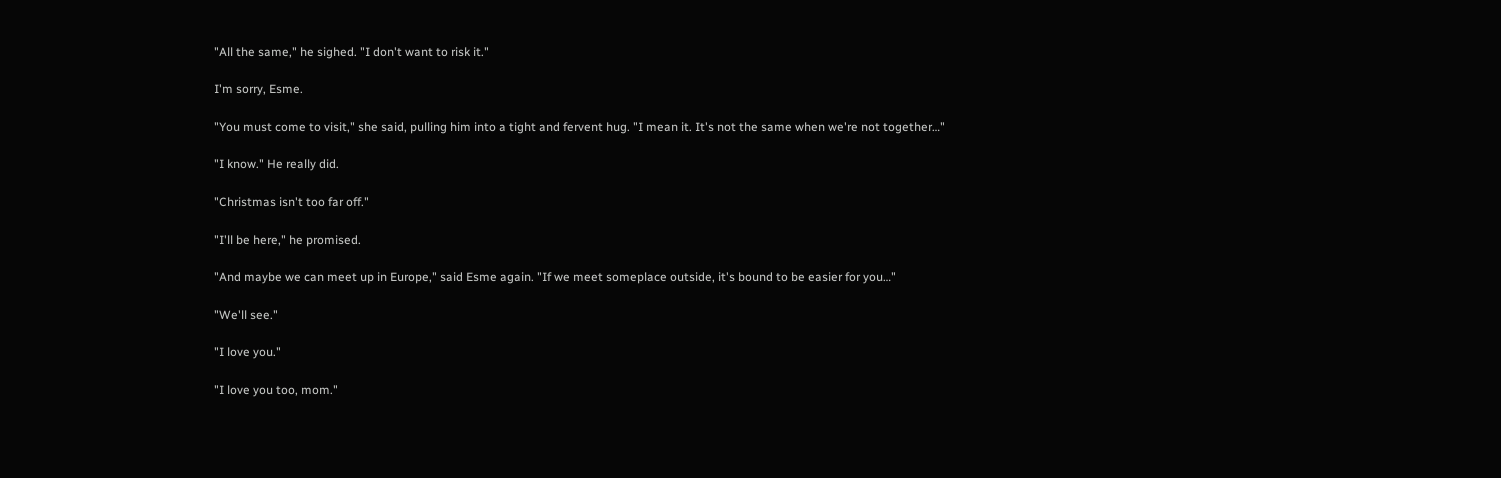"All the same," he sighed. "I don't want to risk it."

I'm sorry, Esme.

"You must come to visit," she said, pulling him into a tight and fervent hug. "I mean it. It's not the same when we're not together…"

"I know." He really did.

"Christmas isn't too far off."

"I'll be here," he promised.

"And maybe we can meet up in Europe," said Esme again. "If we meet someplace outside, it's bound to be easier for you…"

"We'll see."

"I love you."

"I love you too, mom."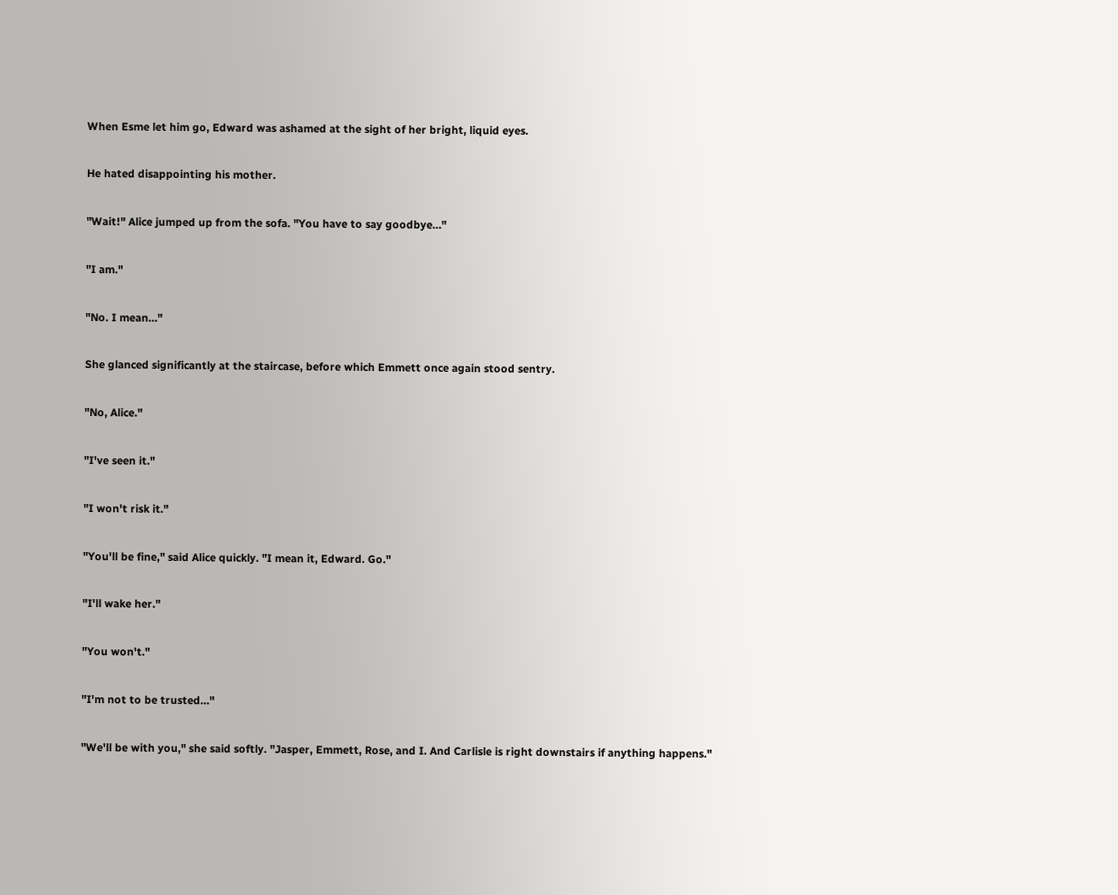When Esme let him go, Edward was ashamed at the sight of her bright, liquid eyes.

He hated disappointing his mother.

"Wait!" Alice jumped up from the sofa. "You have to say goodbye…"

"I am."

"No. I mean…"

She glanced significantly at the staircase, before which Emmett once again stood sentry.

"No, Alice."

"I've seen it."

"I won't risk it."

"You'll be fine," said Alice quickly. "I mean it, Edward. Go."

"I'll wake her."

"You won't."

"I'm not to be trusted…"

"We'll be with you," she said softly. "Jasper, Emmett, Rose, and I. And Carlisle is right downstairs if anything happens."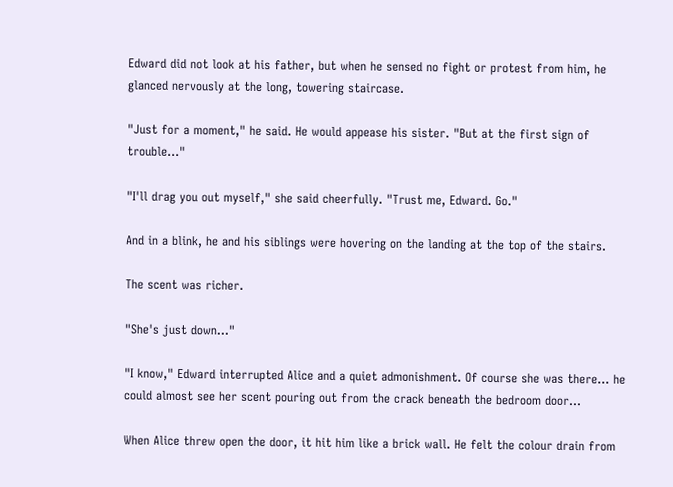Edward did not look at his father, but when he sensed no fight or protest from him, he glanced nervously at the long, towering staircase.

"Just for a moment," he said. He would appease his sister. "But at the first sign of trouble…"

"I'll drag you out myself," she said cheerfully. "Trust me, Edward. Go."

And in a blink, he and his siblings were hovering on the landing at the top of the stairs.

The scent was richer.

"She's just down…"

"I know," Edward interrupted Alice and a quiet admonishment. Of course she was there… he could almost see her scent pouring out from the crack beneath the bedroom door…

When Alice threw open the door, it hit him like a brick wall. He felt the colour drain from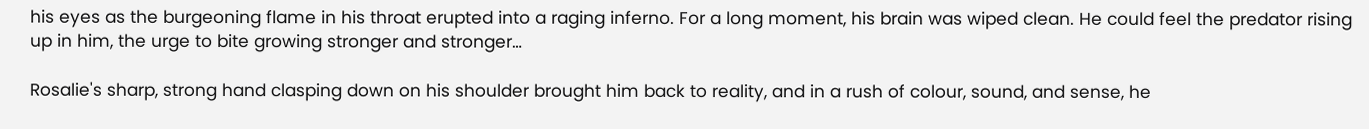his eyes as the burgeoning flame in his throat erupted into a raging inferno. For a long moment, his brain was wiped clean. He could feel the predator rising up in him, the urge to bite growing stronger and stronger…

Rosalie's sharp, strong hand clasping down on his shoulder brought him back to reality, and in a rush of colour, sound, and sense, he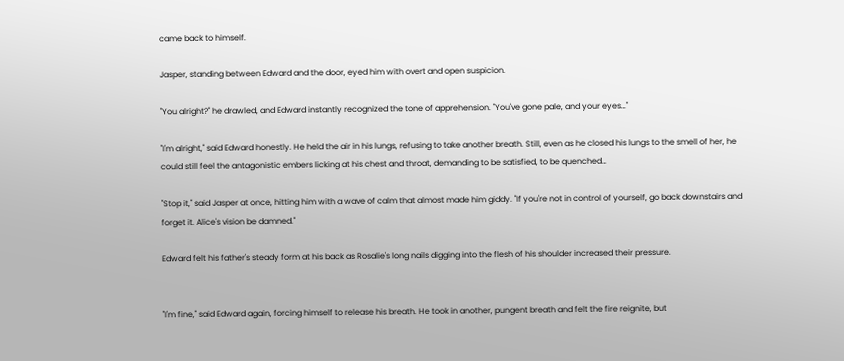came back to himself.

Jasper, standing between Edward and the door, eyed him with overt and open suspicion.

"You alright?" he drawled, and Edward instantly recognized the tone of apprehension. "You've gone pale, and your eyes…"

"I'm alright," said Edward honestly. He held the air in his lungs, refusing to take another breath. Still, even as he closed his lungs to the smell of her, he could still feel the antagonistic embers licking at his chest and throat, demanding to be satisfied, to be quenched…

"Stop it," said Jasper at once, hitting him with a wave of calm that almost made him giddy. "If you're not in control of yourself, go back downstairs and forget it. Alice's vision be damned."

Edward felt his father's steady form at his back as Rosalie's long nails digging into the flesh of his shoulder increased their pressure.


"I'm fine," said Edward again, forcing himself to release his breath. He took in another, pungent breath and felt the fire reignite, but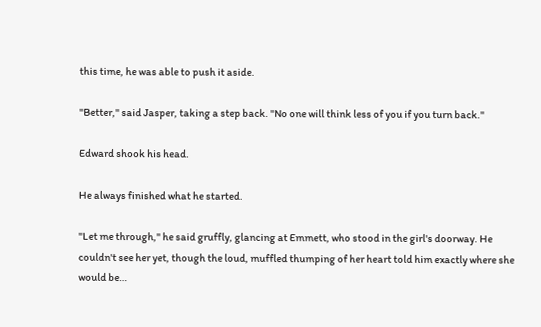this time, he was able to push it aside.

"Better," said Jasper, taking a step back. "No one will think less of you if you turn back."

Edward shook his head.

He always finished what he started.

"Let me through," he said gruffly, glancing at Emmett, who stood in the girl's doorway. He couldn't see her yet, though the loud, muffled thumping of her heart told him exactly where she would be…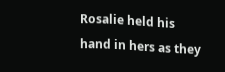Rosalie held his hand in hers as they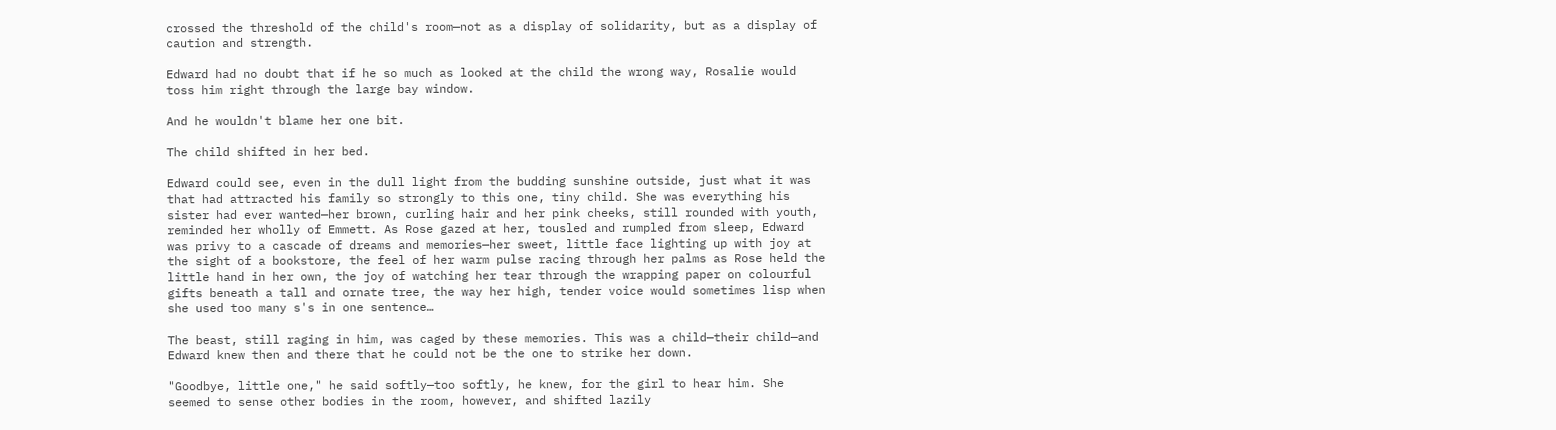crossed the threshold of the child's room—not as a display of solidarity, but as a display of caution and strength.

Edward had no doubt that if he so much as looked at the child the wrong way, Rosalie would toss him right through the large bay window.

And he wouldn't blame her one bit.

The child shifted in her bed.

Edward could see, even in the dull light from the budding sunshine outside, just what it was that had attracted his family so strongly to this one, tiny child. She was everything his sister had ever wanted—her brown, curling hair and her pink cheeks, still rounded with youth, reminded her wholly of Emmett. As Rose gazed at her, tousled and rumpled from sleep, Edward was privy to a cascade of dreams and memories—her sweet, little face lighting up with joy at the sight of a bookstore, the feel of her warm pulse racing through her palms as Rose held the little hand in her own, the joy of watching her tear through the wrapping paper on colourful gifts beneath a tall and ornate tree, the way her high, tender voice would sometimes lisp when she used too many s's in one sentence…

The beast, still raging in him, was caged by these memories. This was a child—their child—and Edward knew then and there that he could not be the one to strike her down.

"Goodbye, little one," he said softly—too softly, he knew, for the girl to hear him. She seemed to sense other bodies in the room, however, and shifted lazily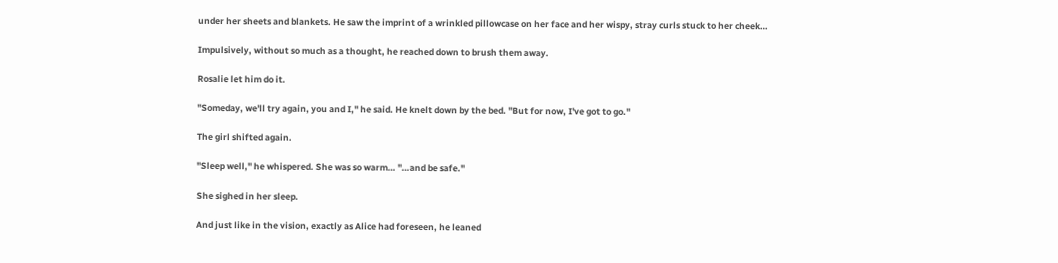under her sheets and blankets. He saw the imprint of a wrinkled pillowcase on her face and her wispy, stray curls stuck to her cheek…

Impulsively, without so much as a thought, he reached down to brush them away.

Rosalie let him do it.

"Someday, we'll try again, you and I," he said. He knelt down by the bed. "But for now, I've got to go."

The girl shifted again.

"Sleep well," he whispered. She was so warm… "…and be safe."

She sighed in her sleep.

And just like in the vision, exactly as Alice had foreseen, he leaned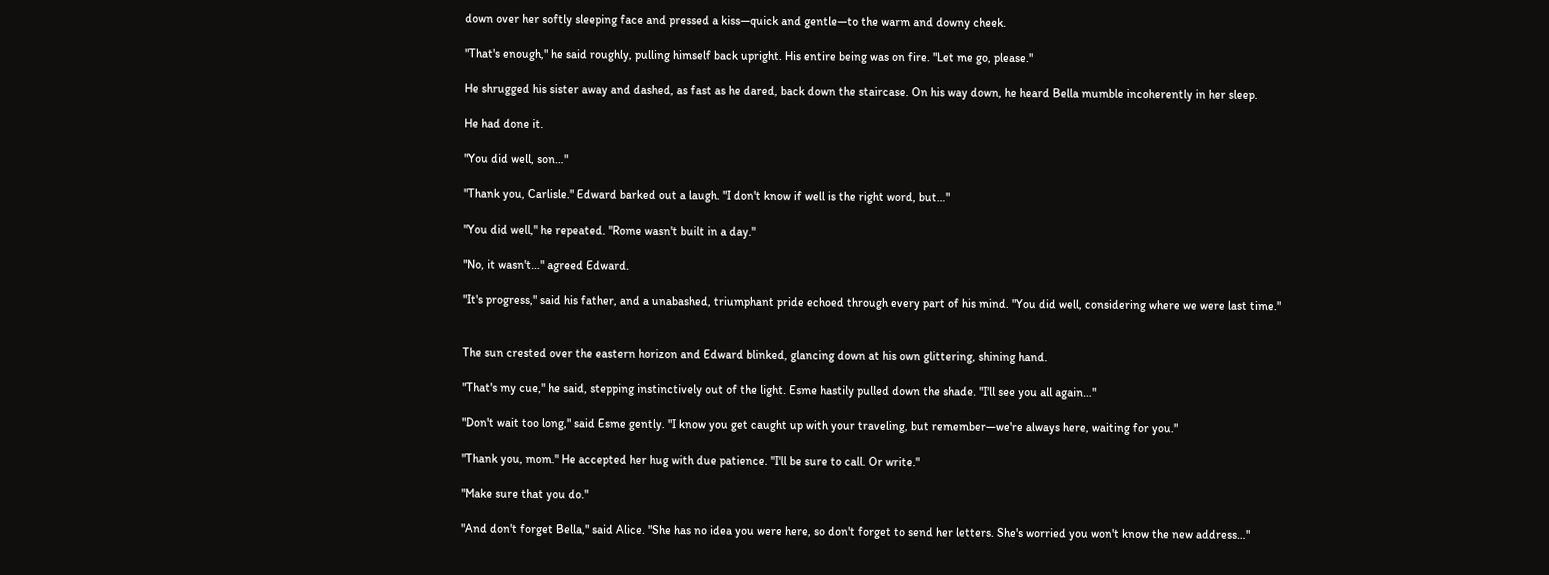down over her softly sleeping face and pressed a kiss—quick and gentle—to the warm and downy cheek.

"That's enough," he said roughly, pulling himself back upright. His entire being was on fire. "Let me go, please."

He shrugged his sister away and dashed, as fast as he dared, back down the staircase. On his way down, he heard Bella mumble incoherently in her sleep.

He had done it.

"You did well, son…"

"Thank you, Carlisle." Edward barked out a laugh. "I don't know if well is the right word, but…"

"You did well," he repeated. "Rome wasn't built in a day."

"No, it wasn't…" agreed Edward.

"It's progress," said his father, and a unabashed, triumphant pride echoed through every part of his mind. "You did well, considering where we were last time."


The sun crested over the eastern horizon and Edward blinked, glancing down at his own glittering, shining hand.

"That's my cue," he said, stepping instinctively out of the light. Esme hastily pulled down the shade. "I'll see you all again…"

"Don't wait too long," said Esme gently. "I know you get caught up with your traveling, but remember—we're always here, waiting for you."

"Thank you, mom." He accepted her hug with due patience. "I'll be sure to call. Or write."

"Make sure that you do."

"And don't forget Bella," said Alice. "She has no idea you were here, so don't forget to send her letters. She's worried you won't know the new address…"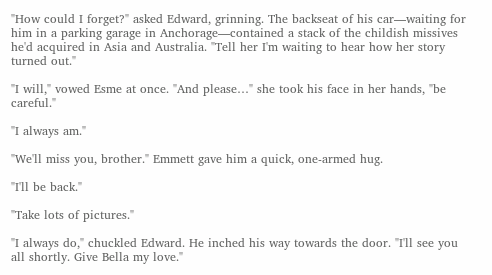"How could I forget?" asked Edward, grinning. The backseat of his car—waiting for him in a parking garage in Anchorage—contained a stack of the childish missives he'd acquired in Asia and Australia. "Tell her I'm waiting to hear how her story turned out."

"I will," vowed Esme at once. "And please…" she took his face in her hands, "be careful."

"I always am."

"We'll miss you, brother." Emmett gave him a quick, one-armed hug.

"I'll be back."

"Take lots of pictures."

"I always do," chuckled Edward. He inched his way towards the door. "I'll see you all shortly. Give Bella my love."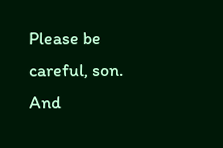Please be careful, son. And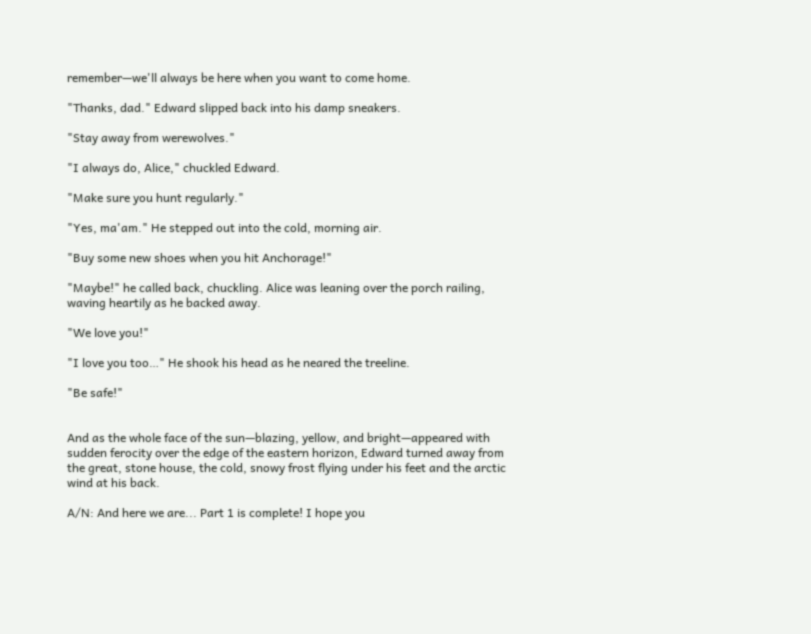remember—we'll always be here when you want to come home.

"Thanks, dad." Edward slipped back into his damp sneakers.

"Stay away from werewolves."

"I always do, Alice," chuckled Edward.

"Make sure you hunt regularly."

"Yes, ma'am." He stepped out into the cold, morning air.

"Buy some new shoes when you hit Anchorage!"

"Maybe!" he called back, chuckling. Alice was leaning over the porch railing, waving heartily as he backed away.

"We love you!"

"I love you too…" He shook his head as he neared the treeline.

"Be safe!"


And as the whole face of the sun—blazing, yellow, and bright—appeared with sudden ferocity over the edge of the eastern horizon, Edward turned away from the great, stone house, the cold, snowy frost flying under his feet and the arctic wind at his back.

A/N: And here we are... Part 1 is complete! I hope you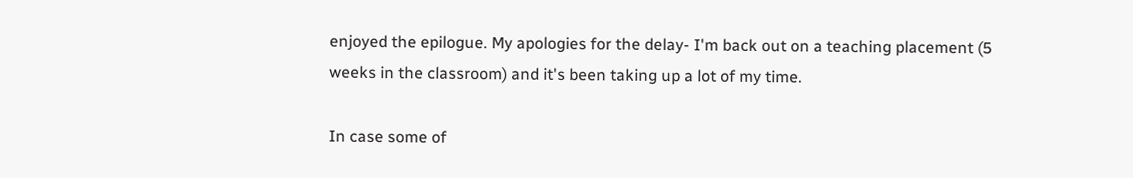enjoyed the epilogue. My apologies for the delay- I'm back out on a teaching placement (5 weeks in the classroom) and it's been taking up a lot of my time.

In case some of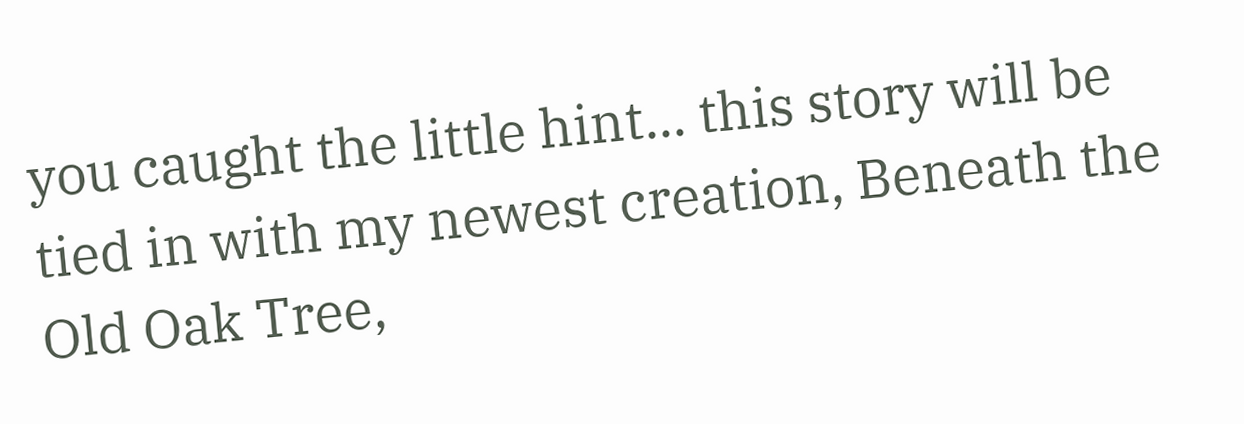you caught the little hint... this story will be tied in with my newest creation, Beneath the Old Oak Tree,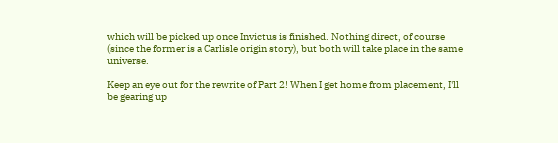which will be picked up once Invictus is finished. Nothing direct, of course (since the former is a Carlisle origin story), but both will take place in the same universe.

Keep an eye out for the rewrite of Part 2! When I get home from placement, I'll be gearing up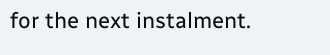for the next instalment.